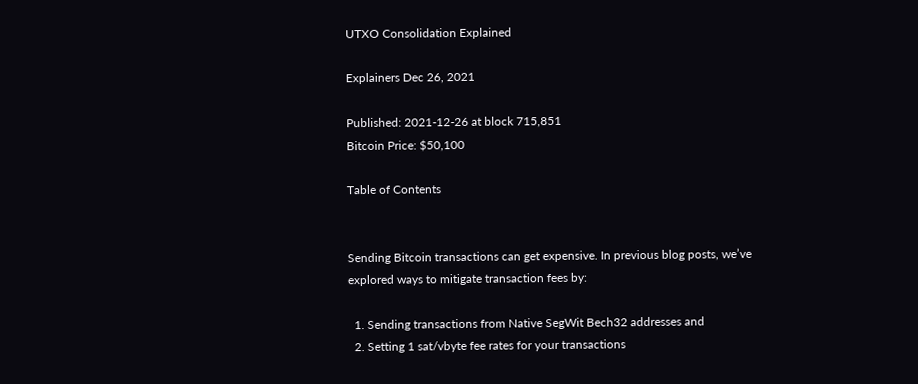UTXO Consolidation Explained

Explainers Dec 26, 2021

Published: 2021-12-26 at block 715,851
Bitcoin Price: $50,100

Table of Contents


Sending Bitcoin transactions can get expensive. In previous blog posts, we’ve explored ways to mitigate transaction fees by:

  1. Sending transactions from Native SegWit Bech32 addresses and
  2. Setting 1 sat/vbyte fee rates for your transactions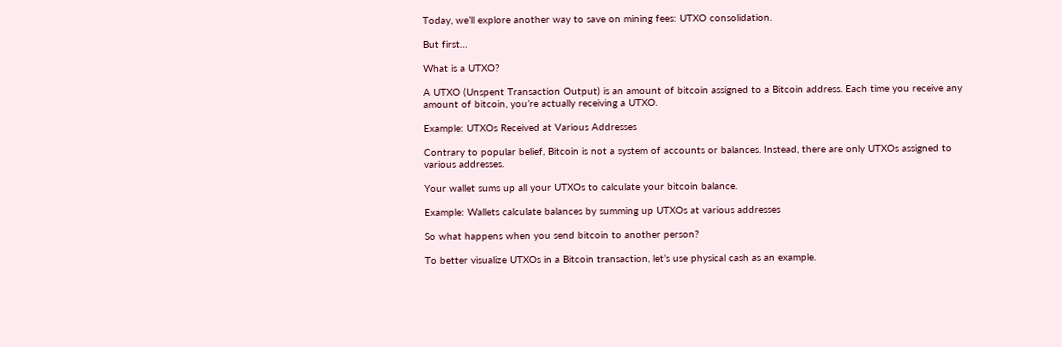Today, we’ll explore another way to save on mining fees: UTXO consolidation.

But first…

What is a UTXO?

A UTXO (Unspent Transaction Output) is an amount of bitcoin assigned to a Bitcoin address. Each time you receive any amount of bitcoin, you’re actually receiving a UTXO.

Example: UTXOs Received at Various Addresses

Contrary to popular belief, Bitcoin is not a system of accounts or balances. Instead, there are only UTXOs assigned to various addresses.

Your wallet sums up all your UTXOs to calculate your bitcoin balance.

Example: Wallets calculate balances by summing up UTXOs at various addresses

So what happens when you send bitcoin to another person?

To better visualize UTXOs in a Bitcoin transaction, let’s use physical cash as an example.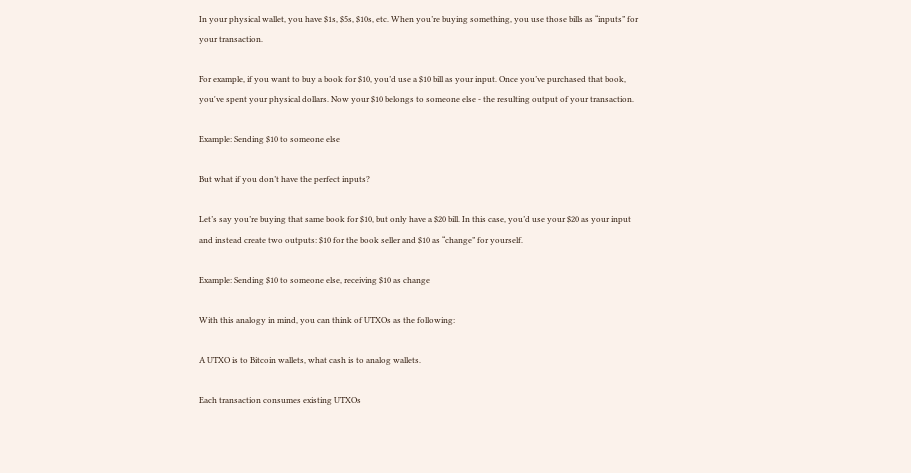In your physical wallet, you have $1s, $5s, $10s, etc. When you’re buying something, you use those bills as “inputs” for your transaction.

For example, if you want to buy a book for $10, you’d use a $10 bill as your input. Once you’ve purchased that book, you've spent your physical dollars. Now your $10 belongs to someone else - the resulting output of your transaction.

Example: Sending $10 to someone else

But what if you don’t have the perfect inputs?

Let’s say you’re buying that same book for $10, but only have a $20 bill. In this case, you’d use your $20 as your input and instead create two outputs: $10 for the book seller and $10 as “change” for yourself.

Example: Sending $10 to someone else, receiving $10 as change

With this analogy in mind, you can think of UTXOs as the following:

A UTXO is to Bitcoin wallets, what cash is to analog wallets.

Each transaction consumes existing UTXOs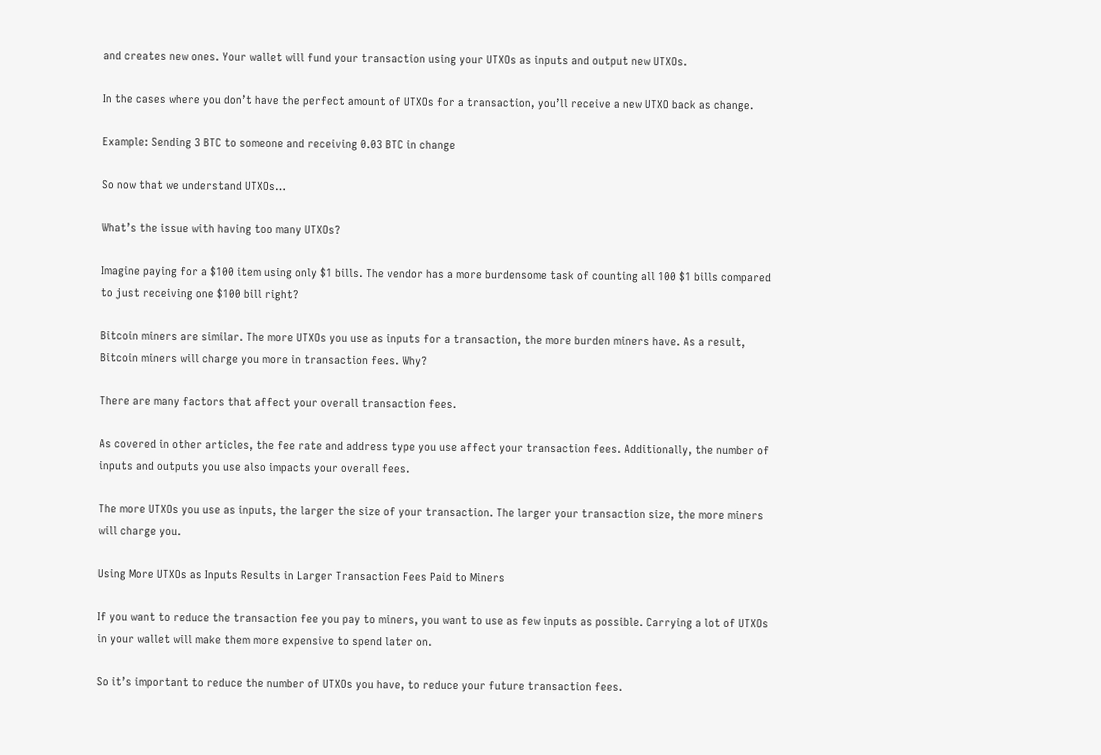and creates new ones. Your wallet will fund your transaction using your UTXOs as inputs and output new UTXOs.

In the cases where you don’t have the perfect amount of UTXOs for a transaction, you’ll receive a new UTXO back as change.

Example: Sending 3 BTC to someone and receiving 0.03 BTC in change

So now that we understand UTXOs…

What’s the issue with having too many UTXOs?

Imagine paying for a $100 item using only $1 bills. The vendor has a more burdensome task of counting all 100 $1 bills compared to just receiving one $100 bill right?

Bitcoin miners are similar. The more UTXOs you use as inputs for a transaction, the more burden miners have. As a result, Bitcoin miners will charge you more in transaction fees. Why?

There are many factors that affect your overall transaction fees.

As covered in other articles, the fee rate and address type you use affect your transaction fees. Additionally, the number of inputs and outputs you use also impacts your overall fees.

The more UTXOs you use as inputs, the larger the size of your transaction. The larger your transaction size, the more miners will charge you.

Using More UTXOs as Inputs Results in Larger Transaction Fees Paid to Miners

If you want to reduce the transaction fee you pay to miners, you want to use as few inputs as possible. Carrying a lot of UTXOs in your wallet will make them more expensive to spend later on.

So it’s important to reduce the number of UTXOs you have, to reduce your future transaction fees.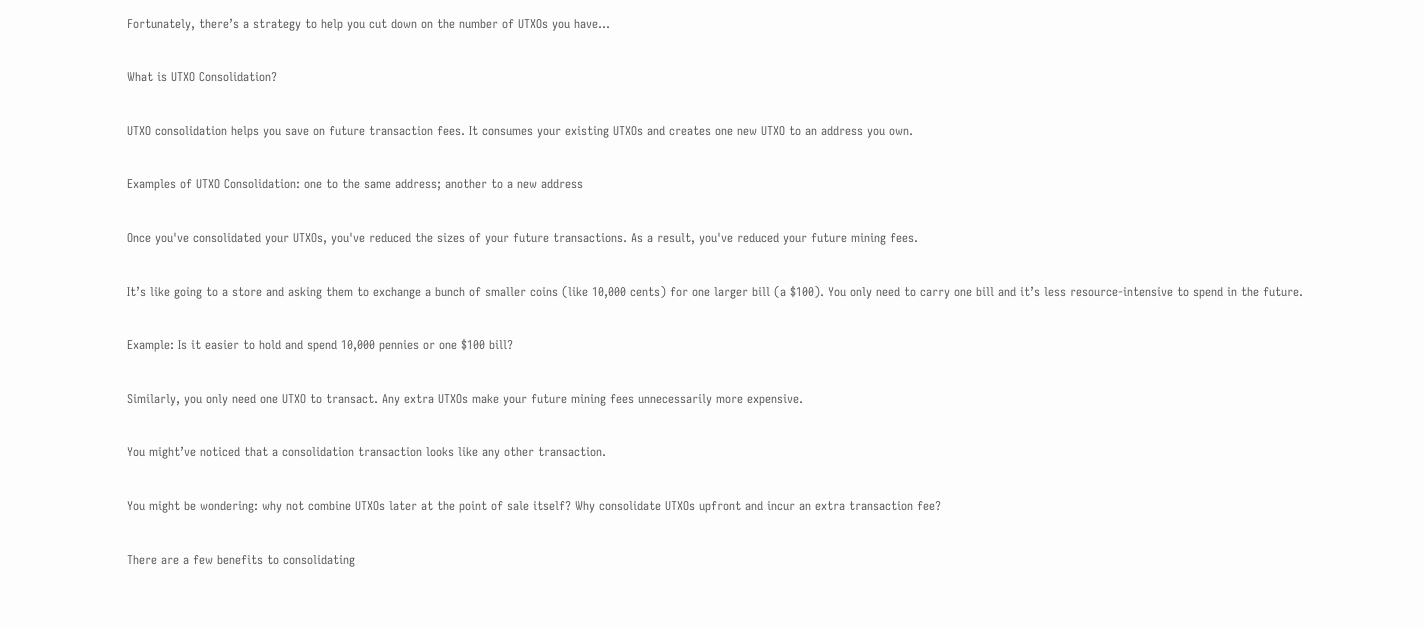Fortunately, there’s a strategy to help you cut down on the number of UTXOs you have…

What is UTXO Consolidation?

UTXO consolidation helps you save on future transaction fees. It consumes your existing UTXOs and creates one new UTXO to an address you own.

Examples of UTXO Consolidation: one to the same address; another to a new address

Once you've consolidated your UTXOs, you've reduced the sizes of your future transactions. As a result, you've reduced your future mining fees.

It’s like going to a store and asking them to exchange a bunch of smaller coins (like 10,000 cents) for one larger bill (a $100). You only need to carry one bill and it’s less resource-intensive to spend in the future.

Example: Is it easier to hold and spend 10,000 pennies or one $100 bill?

Similarly, you only need one UTXO to transact. Any extra UTXOs make your future mining fees unnecessarily more expensive.

You might’ve noticed that a consolidation transaction looks like any other transaction.

You might be wondering: why not combine UTXOs later at the point of sale itself? Why consolidate UTXOs upfront and incur an extra transaction fee?

There are a few benefits to consolidating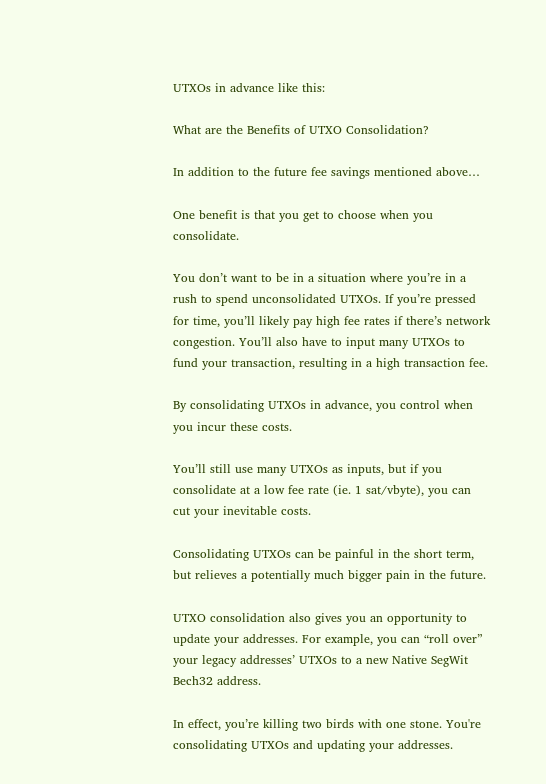UTXOs in advance like this:

What are the Benefits of UTXO Consolidation?

In addition to the future fee savings mentioned above…

One benefit is that you get to choose when you consolidate.

You don’t want to be in a situation where you’re in a rush to spend unconsolidated UTXOs. If you’re pressed for time, you’ll likely pay high fee rates if there’s network congestion. You’ll also have to input many UTXOs to fund your transaction, resulting in a high transaction fee.

By consolidating UTXOs in advance, you control when you incur these costs.

You’ll still use many UTXOs as inputs, but if you consolidate at a low fee rate (ie. 1 sat/vbyte), you can cut your inevitable costs.

Consolidating UTXOs can be painful in the short term, but relieves a potentially much bigger pain in the future.

UTXO consolidation also gives you an opportunity to update your addresses. For example, you can “roll over” your legacy addresses’ UTXOs to a new Native SegWit Bech32 address.

In effect, you’re killing two birds with one stone. You're consolidating UTXOs and updating your addresses.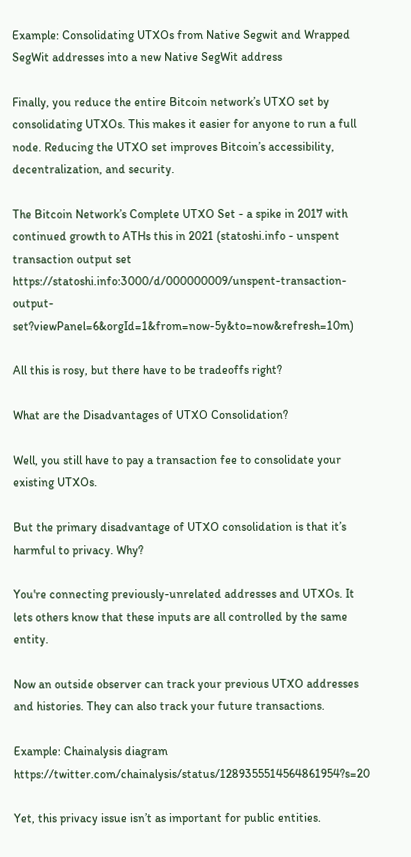Example: Consolidating UTXOs from Native Segwit and Wrapped SegWit addresses into a new Native SegWit address

Finally, you reduce the entire Bitcoin network’s UTXO set by consolidating UTXOs. This makes it easier for anyone to run a full node. Reducing the UTXO set improves Bitcoin’s accessibility, decentralization, and security.

The Bitcoin Network’s Complete UTXO Set - a spike in 2017 with continued growth to ATHs this in 2021 (statoshi.info - unspent transaction output set https://statoshi.info:3000/d/000000009/unspent-transaction-output-set?viewPanel=6&orgId=1&from=now-5y&to=now&refresh=10m)

All this is rosy, but there have to be tradeoffs right?

What are the Disadvantages of UTXO Consolidation?

Well, you still have to pay a transaction fee to consolidate your existing UTXOs.

But the primary disadvantage of UTXO consolidation is that it’s harmful to privacy. Why?

You're connecting previously-unrelated addresses and UTXOs. It lets others know that these inputs are all controlled by the same entity.

Now an outside observer can track your previous UTXO addresses and histories. They can also track your future transactions.

Example: Chainalysis diagram https://twitter.com/chainalysis/status/1289355514564861954?s=20

Yet, this privacy issue isn’t as important for public entities.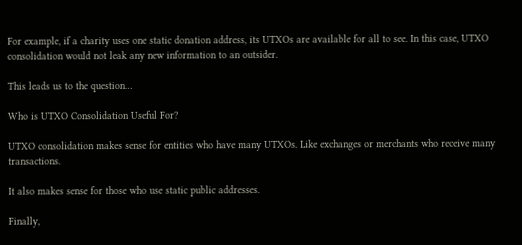For example, if a charity uses one static donation address, its UTXOs are available for all to see. In this case, UTXO consolidation would not leak any new information to an outsider.

This leads us to the question…

Who is UTXO Consolidation Useful For?

UTXO consolidation makes sense for entities who have many UTXOs. Like exchanges or merchants who receive many transactions.

It also makes sense for those who use static public addresses.

Finally,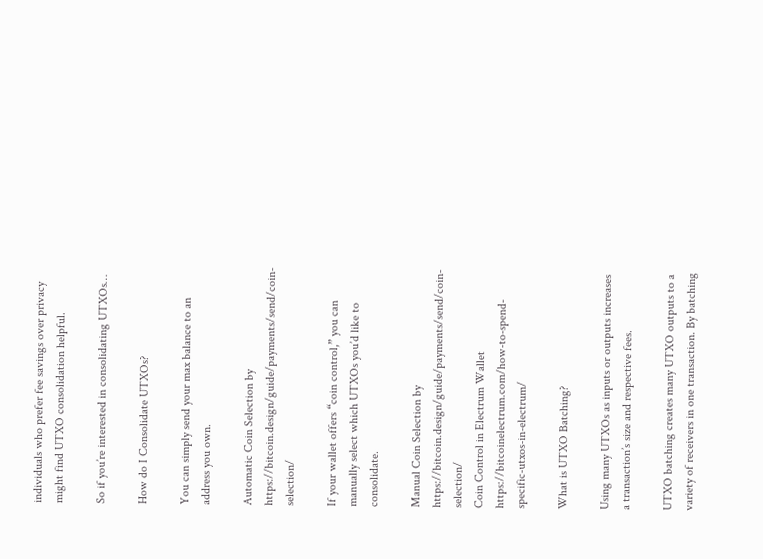individuals who prefer fee savings over privacy might find UTXO consolidation helpful.

So if you’re interested in consolidating UTXOs…

How do I Consolidate UTXOs?

You can simply send your max balance to an address you own.

Automatic Coin Selection by https://bitcoin.design/guide/payments/send/coin-selection/

If your wallet offers “coin control,” you can manually select which UTXOs you’d like to consolidate.

Manual Coin Selection by https://bitcoin.design/guide/payments/send/coin-selection/
Coin Control in Electrum Wallet https://bitcoinelectrum.com/how-to-spend-specific-utxos-in-electrum/

What is UTXO Batching?

Using many UTXOs as inputs or outputs increases a transaction’s size and respective fees.

UTXO batching creates many UTXO outputs to a variety of receivers in one transaction. By batching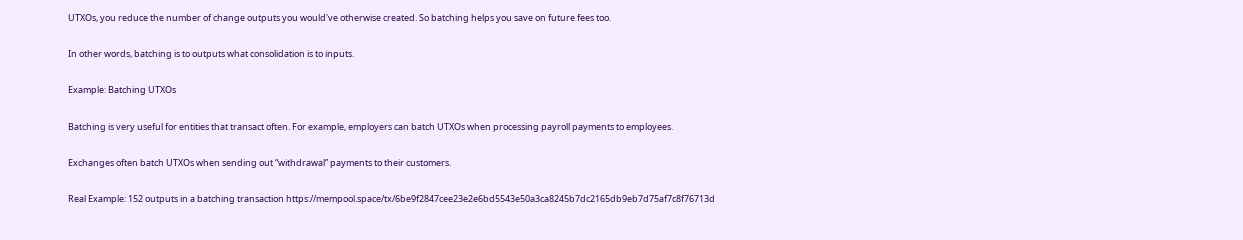UTXOs, you reduce the number of change outputs you would've otherwise created. So batching helps you save on future fees too.

In other words, batching is to outputs what consolidation is to inputs.

Example: Batching UTXOs

Batching is very useful for entities that transact often. For example, employers can batch UTXOs when processing payroll payments to employees.

Exchanges often batch UTXOs when sending out “withdrawal” payments to their customers.

Real Example: 152 outputs in a batching transaction https://mempool.space/tx/6be9f2847cee23e2e6bd5543e50a3ca8245b7dc2165db9eb7d75af7c8f76713d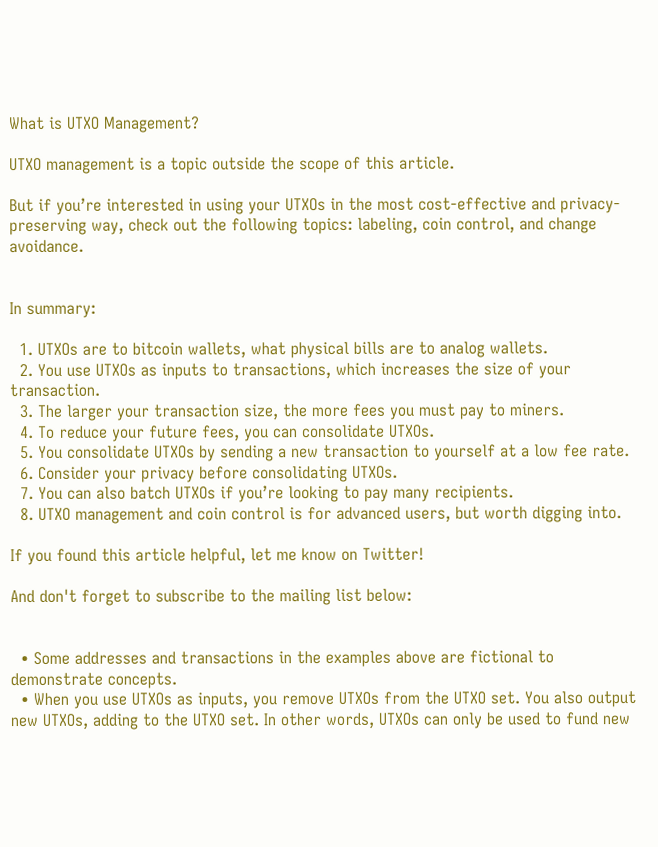What is UTXO Management?

UTXO management is a topic outside the scope of this article.

But if you’re interested in using your UTXOs in the most cost-effective and privacy-preserving way, check out the following topics: labeling, coin control, and change avoidance.


In summary:

  1. UTXOs are to bitcoin wallets, what physical bills are to analog wallets.
  2. You use UTXOs as inputs to transactions, which increases the size of your transaction.
  3. The larger your transaction size, the more fees you must pay to miners.
  4. To reduce your future fees, you can consolidate UTXOs.
  5. You consolidate UTXOs by sending a new transaction to yourself at a low fee rate.
  6. Consider your privacy before consolidating UTXOs.
  7. You can also batch UTXOs if you’re looking to pay many recipients.
  8. UTXO management and coin control is for advanced users, but worth digging into.

If you found this article helpful, let me know on Twitter!

And don't forget to subscribe to the mailing list below:


  • Some addresses and transactions in the examples above are fictional to demonstrate concepts.
  • When you use UTXOs as inputs, you remove UTXOs from the UTXO set. You also output new UTXOs, adding to the UTXO set. In other words, UTXOs can only be used to fund new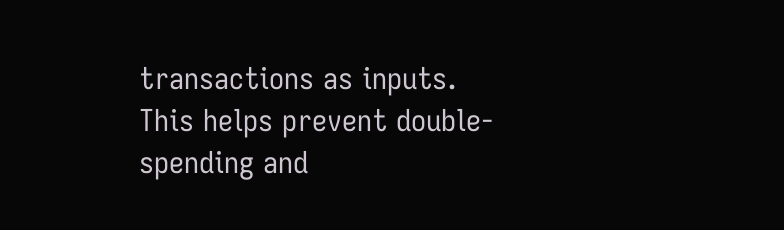transactions as inputs. This helps prevent double-spending and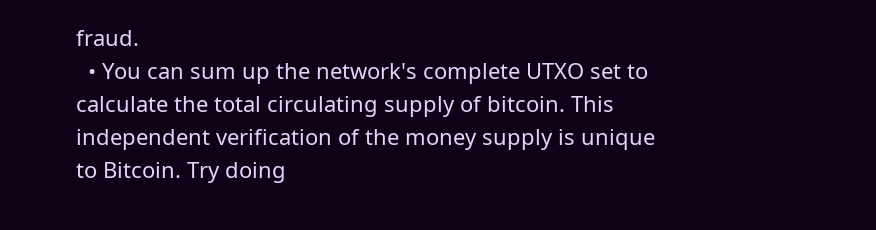fraud.
  • You can sum up the network's complete UTXO set to calculate the total circulating supply of bitcoin. This independent verification of the money supply is unique to Bitcoin. Try doing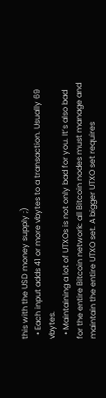this with the USD money supply ;)
  • Each input adds 41 or more vbytes to a transaction. Usually 69 vbytes.
  • Maintaining a lot of UTXOs is not only bad for you. It’s also bad for the entire Bitcoin network: all Bitcoin nodes must manage and maintain the entire UTXO set. A bigger UTXO set requires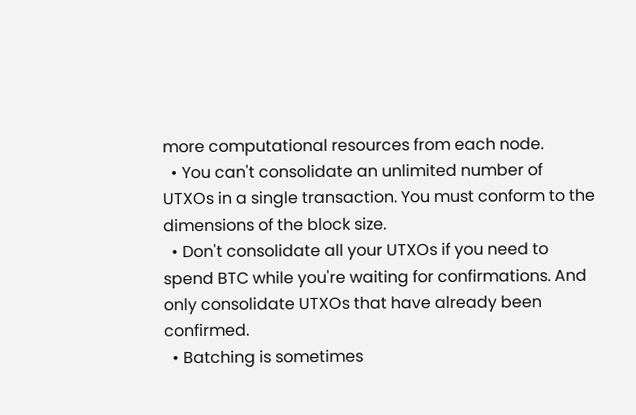more computational resources from each node.
  • You can't consolidate an unlimited number of UTXOs in a single transaction. You must conform to the dimensions of the block size.
  • Don't consolidate all your UTXOs if you need to spend BTC while you're waiting for confirmations. And only consolidate UTXOs that have already been confirmed.
  • Batching is sometimes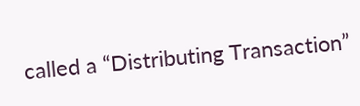called a “Distributing Transaction”